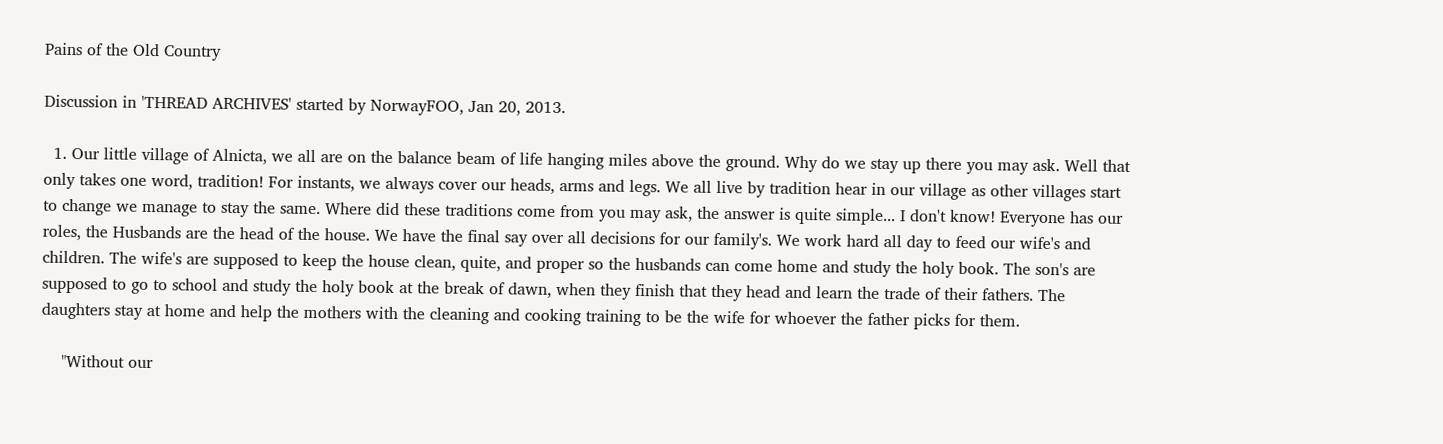Pains of the Old Country

Discussion in 'THREAD ARCHIVES' started by NorwayFOO, Jan 20, 2013.

  1. Our little village of Alnicta, we all are on the balance beam of life hanging miles above the ground. Why do we stay up there you may ask. Well that only takes one word, tradition! For instants, we always cover our heads, arms and legs. We all live by tradition hear in our village as other villages start to change we manage to stay the same. Where did these traditions come from you may ask, the answer is quite simple... I don't know! Everyone has our roles, the Husbands are the head of the house. We have the final say over all decisions for our family's. We work hard all day to feed our wife's and children. The wife's are supposed to keep the house clean, quite, and proper so the husbands can come home and study the holy book. The son's are supposed to go to school and study the holy book at the break of dawn, when they finish that they head and learn the trade of their fathers. The daughters stay at home and help the mothers with the cleaning and cooking training to be the wife for whoever the father picks for them.

    "Without our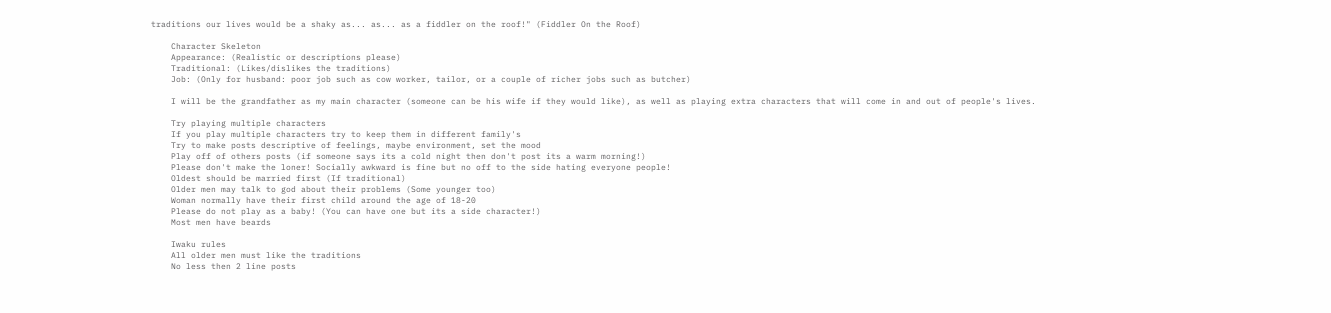traditions our lives would be a shaky as... as... as a fiddler on the roof!" (Fiddler On the Roof)

    Character Skeleton
    Appearance: (Realistic or descriptions please)
    Traditional: (Likes/dislikes the traditions)
    Job: (Only for husband: poor job such as cow worker, tailor, or a couple of richer jobs such as butcher)

    I will be the grandfather as my main character (someone can be his wife if they would like), as well as playing extra characters that will come in and out of people's lives.

    Try playing multiple characters
    If you play multiple characters try to keep them in different family's
    Try to make posts descriptive of feelings, maybe environment, set the mood
    Play off of others posts (if someone says its a cold night then don't post its a warm morning!)
    Please don't make the loner! Socially awkward is fine but no off to the side hating everyone people!
    Oldest should be married first (If traditional)
    Older men may talk to god about their problems (Some younger too)
    Woman normally have their first child around the age of 18-20
    Please do not play as a baby! (You can have one but its a side character!)
    Most men have beards

    Iwaku rules
    All older men must like the traditions
    No less then 2 line posts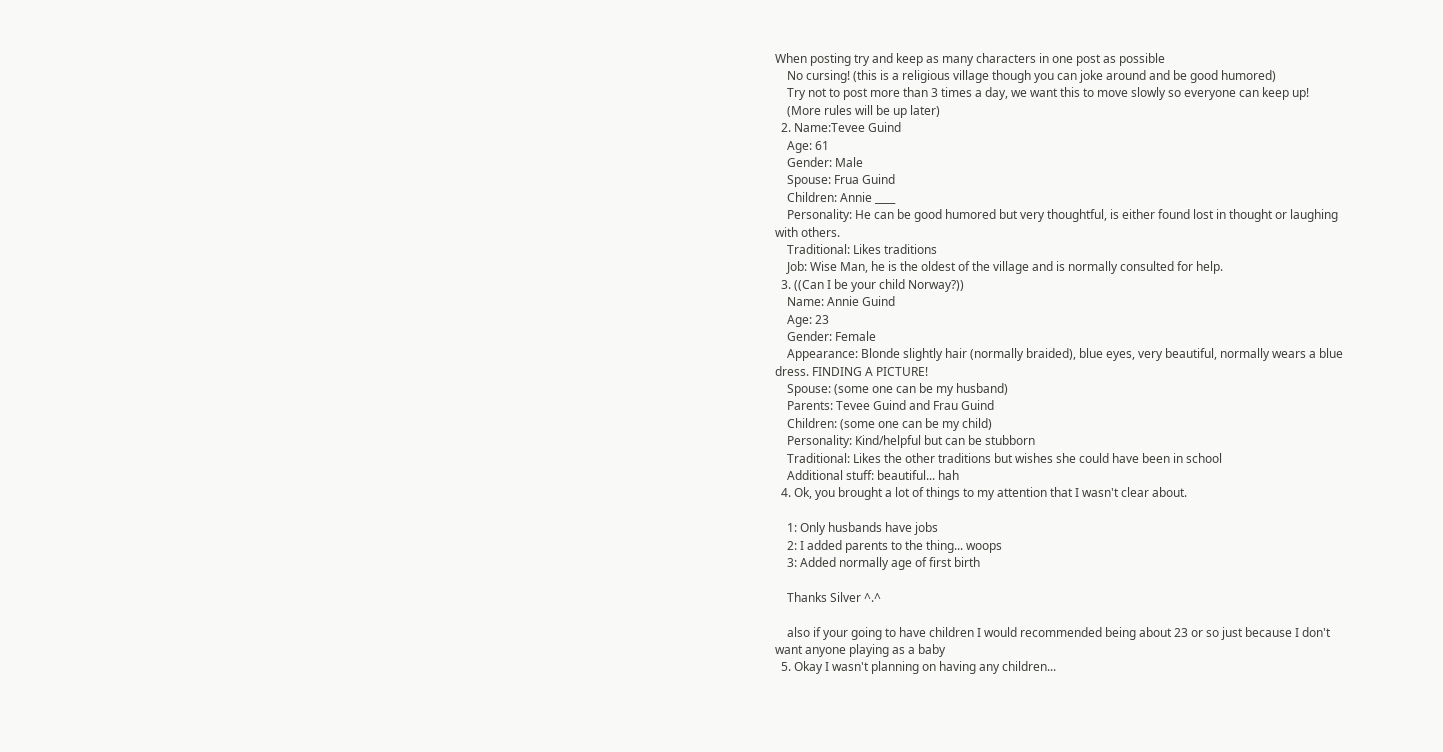When posting try and keep as many characters in one post as possible
    No cursing! (this is a religious village though you can joke around and be good humored)
    Try not to post more than 3 times a day, we want this to move slowly so everyone can keep up!
    (More rules will be up later)
  2. Name:Tevee Guind
    Age: 61
    Gender: Male
    Spouse: Frua Guind
    Children: Annie ____
    Personality: He can be good humored but very thoughtful, is either found lost in thought or laughing with others.
    Traditional: Likes traditions
    Job: Wise Man, he is the oldest of the village and is normally consulted for help.
  3. ((Can I be your child Norway?))
    Name: Annie Guind
    Age: 23
    Gender: Female
    Appearance: Blonde slightly hair (normally braided), blue eyes, very beautiful, normally wears a blue dress. FINDING A PICTURE!
    Spouse: (some one can be my husband)
    Parents: Tevee Guind and Frau Guind
    Children: (some one can be my child)
    Personality: Kind/helpful but can be stubborn
    Traditional: Likes the other traditions but wishes she could have been in school
    Additional stuff: beautiful... hah
  4. Ok, you brought a lot of things to my attention that I wasn't clear about.

    1: Only husbands have jobs
    2: I added parents to the thing... woops
    3: Added normally age of first birth

    Thanks Silver ^.^

    also if your going to have children I would recommended being about 23 or so just because I don't want anyone playing as a baby
  5. Okay I wasn't planning on having any children...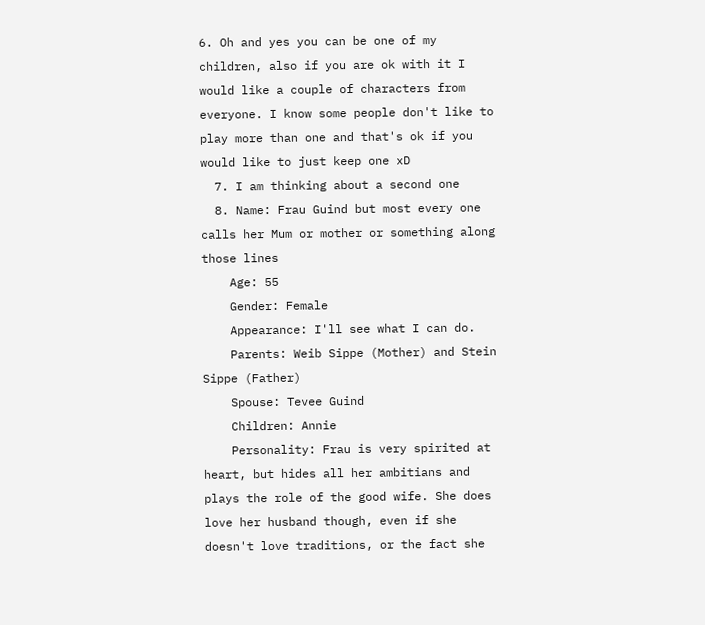6. Oh and yes you can be one of my children, also if you are ok with it I would like a couple of characters from everyone. I know some people don't like to play more than one and that's ok if you would like to just keep one xD
  7. I am thinking about a second one
  8. Name: Frau Guind but most every one calls her Mum or mother or something along those lines
    Age: 55
    Gender: Female
    Appearance: I'll see what I can do.
    Parents: Weib Sippe (Mother) and Stein Sippe (Father)
    Spouse: Tevee Guind
    Children: Annie
    Personality: Frau is very spirited at heart, but hides all her ambitians and plays the role of the good wife. She does love her husband though, even if she doesn't love traditions, or the fact she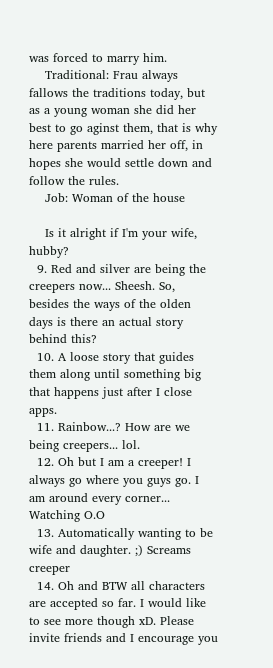was forced to marry him.
    Traditional: Frau always fallows the traditions today, but as a young woman she did her best to go aginst them, that is why here parents married her off, in hopes she would settle down and follow the rules.
    Job: Woman of the house

    Is it alright if I'm your wife, hubby?
  9. Red and silver are being the creepers now... Sheesh. So, besides the ways of the olden days is there an actual story behind this?
  10. A loose story that guides them along until something big that happens just after I close apps.
  11. Rainbow...? How are we being creepers... lol.
  12. Oh but I am a creeper! I always go where you guys go. I am around every corner... Watching O.O
  13. Automatically wanting to be wife and daughter. ;) Screams creeper
  14. Oh and BTW all characters are accepted so far. I would like to see more though xD. Please invite friends and I encourage you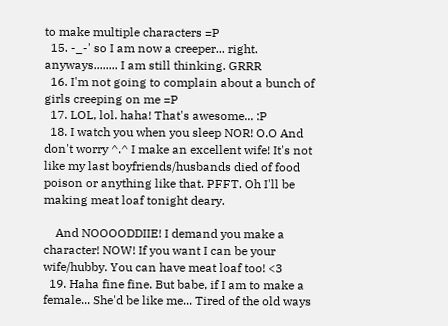to make multiple characters =P
  15. -_-' so I am now a creeper... right. anyways........ I am still thinking. GRRR
  16. I'm not going to complain about a bunch of girls creeping on me =P
  17. LOL, lol. haha! That's awesome... :P
  18. I watch you when you sleep NOR! O.O And don't worry ^.^ I make an excellent wife! It's not like my last boyfriends/husbands died of food poison or anything like that. PFFT. Oh I'll be making meat loaf tonight deary.

    And NOOOODDIIE! I demand you make a character! NOW! If you want I can be your wife/hubby. You can have meat loaf too! <3
  19. Haha fine fine. But babe, if I am to make a female... She'd be like me... Tired of the old ways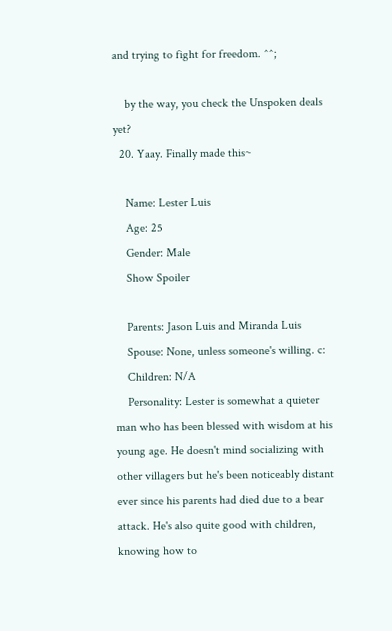and trying to fight for freedom. ^^;

    by the way, you check the Unspoken deals yet?
  20. Yaay. Finally made this~

    Name: Lester Luis
    Age: 25
    Gender: Male
    Show Spoiler

    Parents: Jason Luis and Miranda Luis
    Spouse: None, unless someone's willing. c:
    Children: N/A
    Personality: Lester is somewhat a quieter man who has been blessed with wisdom at his young age. He doesn't mind socializing with other villagers but he's been noticeably distant ever since his parents had died due to a bear attack. He's also quite good with children, knowing how to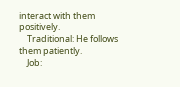interact with them positively.
    Traditional: He follows them patiently.
    Job: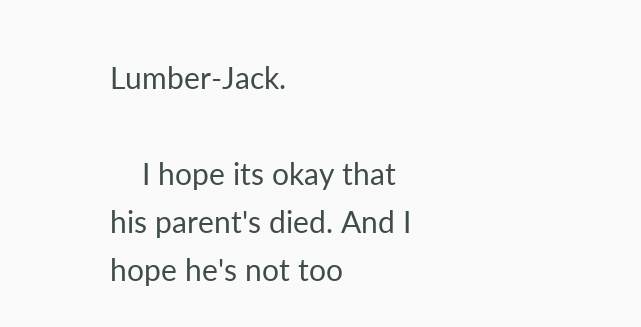Lumber-Jack.

    I hope its okay that his parent's died. And I hope he's not too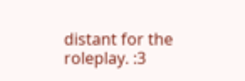distant for the roleplay. :3